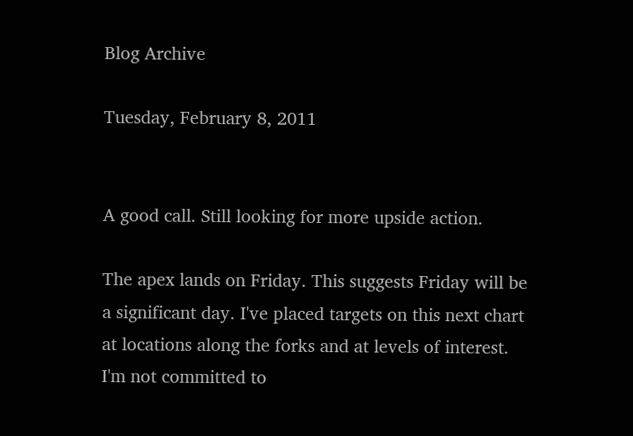Blog Archive

Tuesday, February 8, 2011


A good call. Still looking for more upside action.

The apex lands on Friday. This suggests Friday will be a significant day. I've placed targets on this next chart at locations along the forks and at levels of interest.
I'm not committed to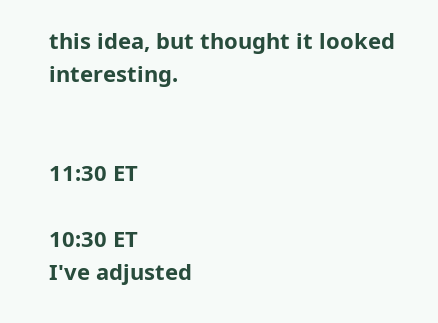this idea, but thought it looked interesting.


11:30 ET

10:30 ET
I've adjusted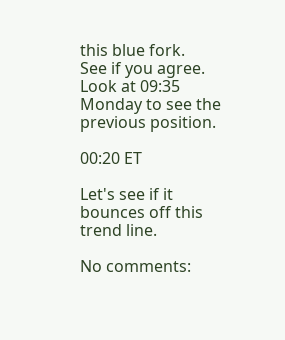this blue fork.
See if you agree.
Look at 09:35 Monday to see the previous position.

00:20 ET

Let's see if it bounces off this trend line.

No comments: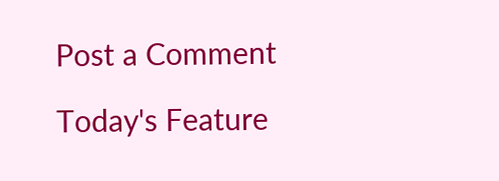Post a Comment

Today's Feature